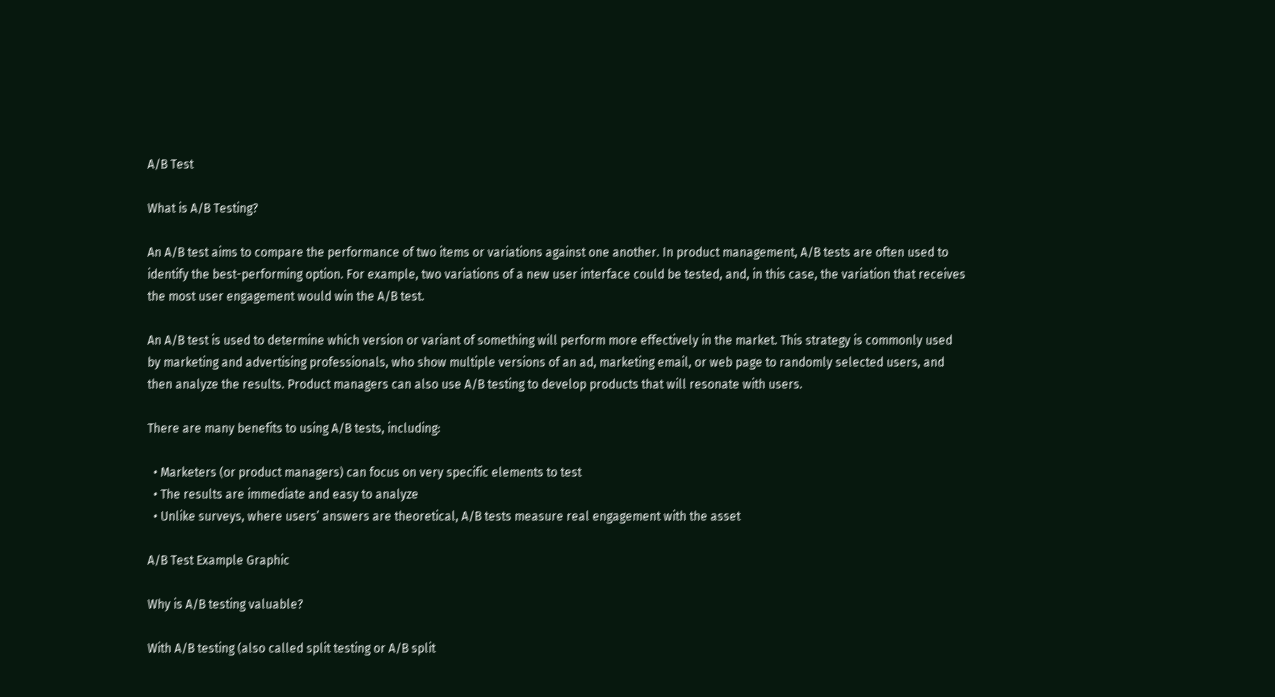A/B Test

What is A/B Testing?

An A/B test aims to compare the performance of two items or variations against one another. In product management, A/B tests are often used to identify the best-performing option. For example, two variations of a new user interface could be tested, and, in this case, the variation that receives the most user engagement would win the A/B test.

An A/B test is used to determine which version or variant of something will perform more effectively in the market. This strategy is commonly used by marketing and advertising professionals, who show multiple versions of an ad, marketing email, or web page to randomly selected users, and then analyze the results. Product managers can also use A/B testing to develop products that will resonate with users.

There are many benefits to using A/B tests, including:

  • Marketers (or product managers) can focus on very specific elements to test
  • The results are immediate and easy to analyze
  • Unlike surveys, where users’ answers are theoretical, A/B tests measure real engagement with the asset

A/B Test Example Graphic

Why is A/B testing valuable?

With A/B testing (also called split testing or A/B split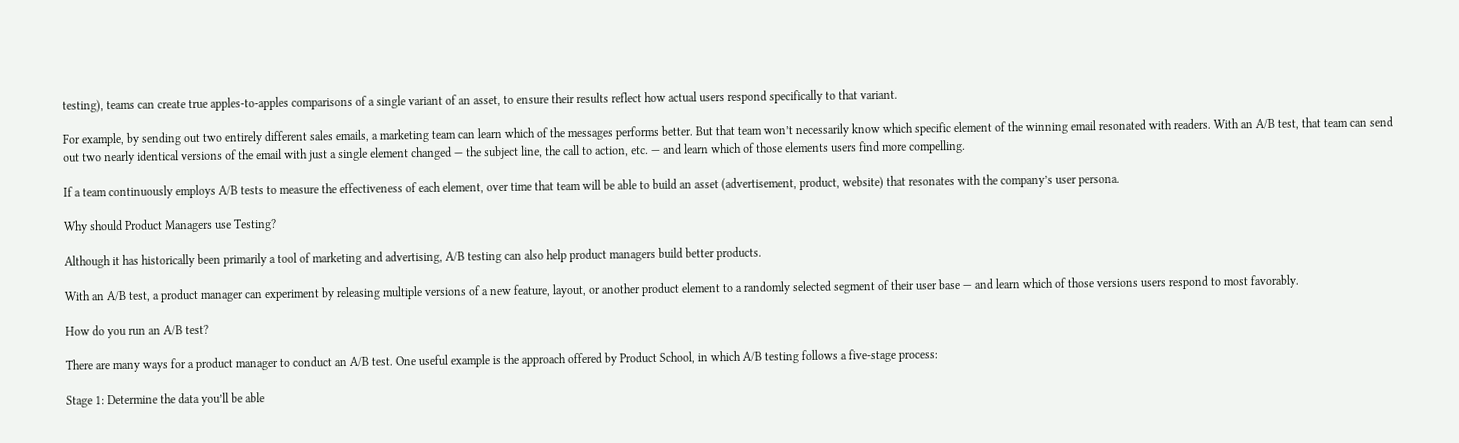testing), teams can create true apples-to-apples comparisons of a single variant of an asset, to ensure their results reflect how actual users respond specifically to that variant.

For example, by sending out two entirely different sales emails, a marketing team can learn which of the messages performs better. But that team won’t necessarily know which specific element of the winning email resonated with readers. With an A/B test, that team can send out two nearly identical versions of the email with just a single element changed — the subject line, the call to action, etc. — and learn which of those elements users find more compelling.

If a team continuously employs A/B tests to measure the effectiveness of each element, over time that team will be able to build an asset (advertisement, product, website) that resonates with the company’s user persona.

Why should Product Managers use Testing?

Although it has historically been primarily a tool of marketing and advertising, A/B testing can also help product managers build better products.

With an A/B test, a product manager can experiment by releasing multiple versions of a new feature, layout, or another product element to a randomly selected segment of their user base — and learn which of those versions users respond to most favorably.

How do you run an A/B test?

There are many ways for a product manager to conduct an A/B test. One useful example is the approach offered by Product School, in which A/B testing follows a five-stage process:

Stage 1: Determine the data you’ll be able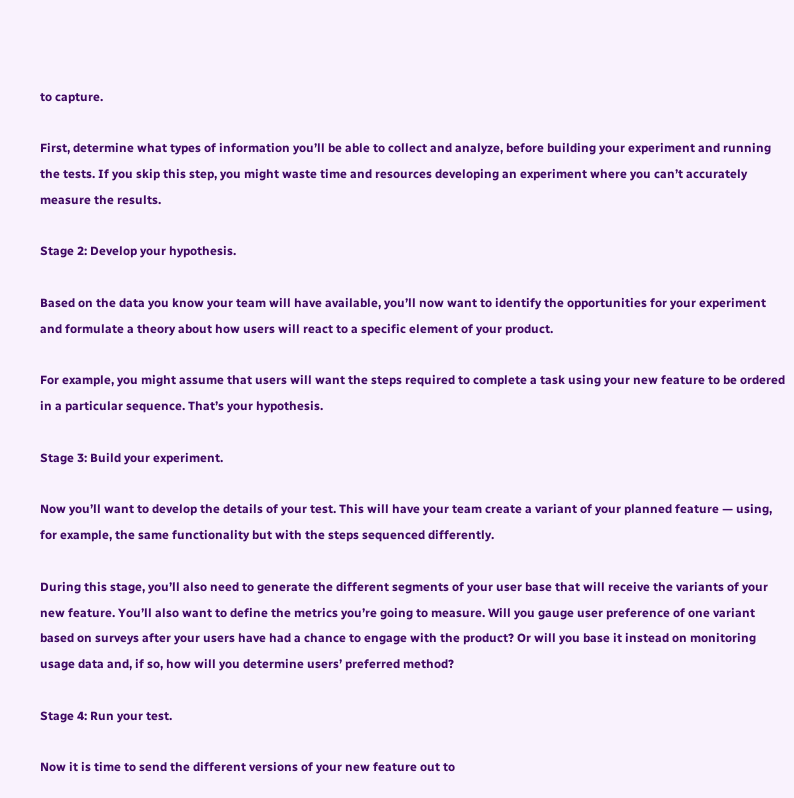to capture.

First, determine what types of information you’ll be able to collect and analyze, before building your experiment and running the tests. If you skip this step, you might waste time and resources developing an experiment where you can’t accurately measure the results.

Stage 2: Develop your hypothesis.

Based on the data you know your team will have available, you’ll now want to identify the opportunities for your experiment and formulate a theory about how users will react to a specific element of your product.

For example, you might assume that users will want the steps required to complete a task using your new feature to be ordered in a particular sequence. That’s your hypothesis.

Stage 3: Build your experiment.

Now you’ll want to develop the details of your test. This will have your team create a variant of your planned feature — using, for example, the same functionality but with the steps sequenced differently.

During this stage, you’ll also need to generate the different segments of your user base that will receive the variants of your new feature. You’ll also want to define the metrics you’re going to measure. Will you gauge user preference of one variant based on surveys after your users have had a chance to engage with the product? Or will you base it instead on monitoring usage data and, if so, how will you determine users’ preferred method?

Stage 4: Run your test.

Now it is time to send the different versions of your new feature out to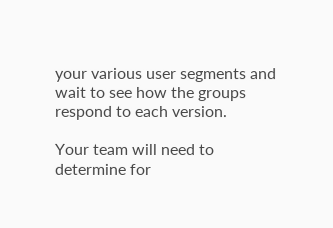your various user segments and wait to see how the groups respond to each version.

Your team will need to determine for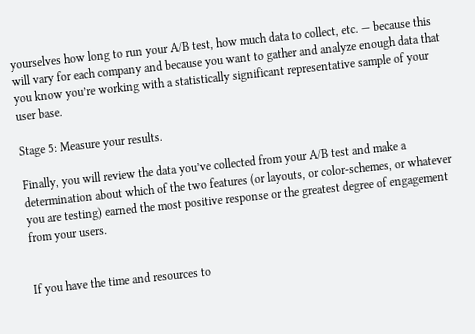yourselves how long to run your A/B test, how much data to collect, etc. — because this will vary for each company and because you want to gather and analyze enough data that you know you’re working with a statistically significant representative sample of your user base.

Stage 5: Measure your results.

Finally, you will review the data you’ve collected from your A/B test and make a determination about which of the two features (or layouts, or color-schemes, or whatever you are testing) earned the most positive response or the greatest degree of engagement from your users.


If you have the time and resources to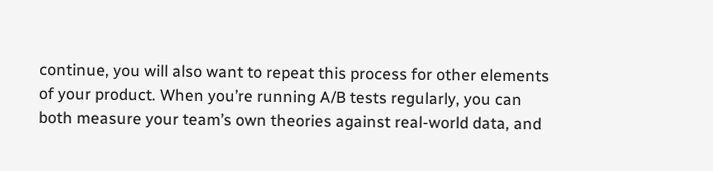continue, you will also want to repeat this process for other elements of your product. When you’re running A/B tests regularly, you can both measure your team’s own theories against real-world data, and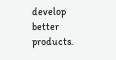develop better products.